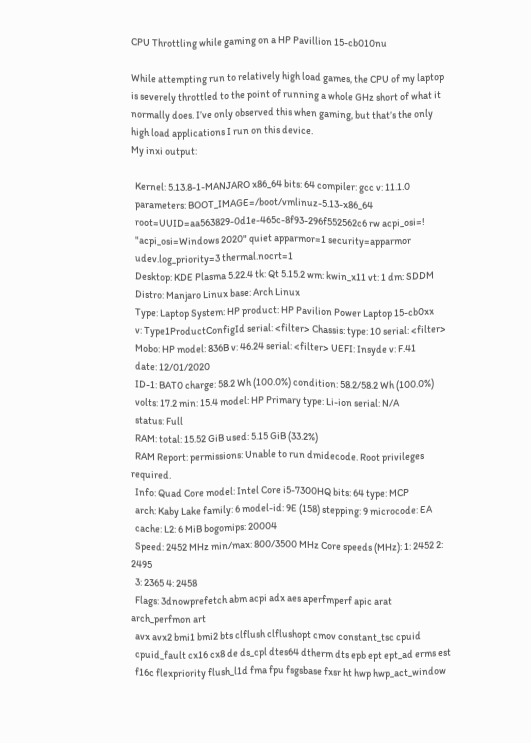CPU Throttling while gaming on a HP Pavillion 15-cb010nu

While attempting run to relatively high load games, the CPU of my laptop is severely throttled to the point of running a whole GHz short of what it normally does. I’ve only observed this when gaming, but that’s the only high load applications I run on this device.
My inxi output:

  Kernel: 5.13.8-1-MANJARO x86_64 bits: 64 compiler: gcc v: 11.1.0
  parameters: BOOT_IMAGE=/boot/vmlinuz-5.13-x86_64
  root=UUID=aa563829-0d1e-465c-8f93-296f552562c6 rw acpi_osi=!
  "acpi_osi=Windows 2020" quiet apparmor=1 security=apparmor
  udev.log_priority=3 thermal.nocrt=1
  Desktop: KDE Plasma 5.22.4 tk: Qt 5.15.2 wm: kwin_x11 vt: 1 dm: SDDM
  Distro: Manjaro Linux base: Arch Linux
  Type: Laptop System: HP product: HP Pavilion Power Laptop 15-cb0xx
  v: Type1ProductConfigId serial: <filter> Chassis: type: 10 serial: <filter>
  Mobo: HP model: 836B v: 46.24 serial: <filter> UEFI: Insyde v: F.41
  date: 12/01/2020
  ID-1: BAT0 charge: 58.2 Wh (100.0%) condition: 58.2/58.2 Wh (100.0%)
  volts: 17.2 min: 15.4 model: HP Primary type: Li-ion serial: N/A
  status: Full
  RAM: total: 15.52 GiB used: 5.15 GiB (33.2%)
  RAM Report: permissions: Unable to run dmidecode. Root privileges required.
  Info: Quad Core model: Intel Core i5-7300HQ bits: 64 type: MCP
  arch: Kaby Lake family: 6 model-id: 9E (158) stepping: 9 microcode: EA
  cache: L2: 6 MiB bogomips: 20004
  Speed: 2452 MHz min/max: 800/3500 MHz Core speeds (MHz): 1: 2452 2: 2495
  3: 2365 4: 2458
  Flags: 3dnowprefetch abm acpi adx aes aperfmperf apic arat arch_perfmon art
  avx avx2 bmi1 bmi2 bts clflush clflushopt cmov constant_tsc cpuid
  cpuid_fault cx16 cx8 de ds_cpl dtes64 dtherm dts epb ept ept_ad erms est
  f16c flexpriority flush_l1d fma fpu fsgsbase fxsr ht hwp hwp_act_window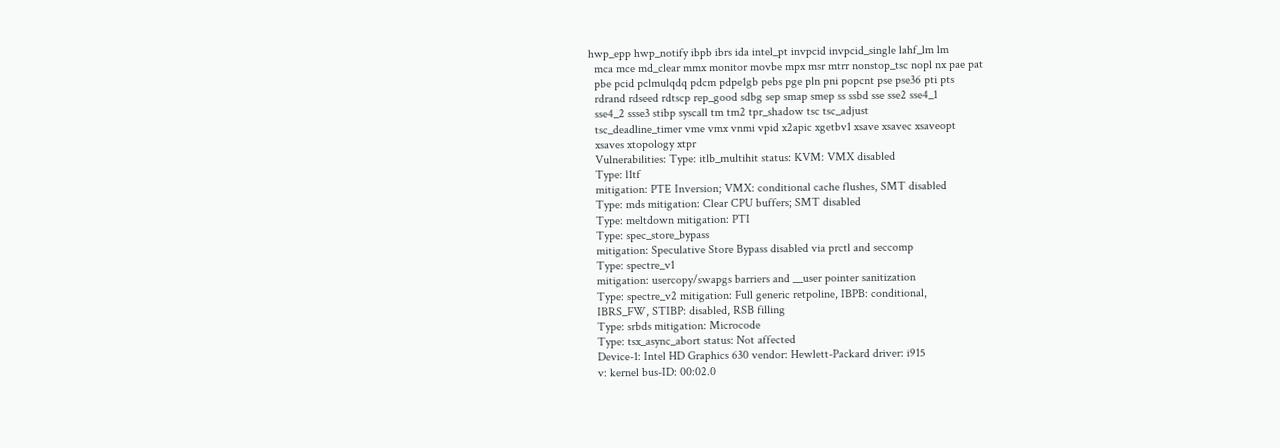hwp_epp hwp_notify ibpb ibrs ida intel_pt invpcid invpcid_single lahf_lm lm
  mca mce md_clear mmx monitor movbe mpx msr mtrr nonstop_tsc nopl nx pae pat
  pbe pcid pclmulqdq pdcm pdpe1gb pebs pge pln pni popcnt pse pse36 pti pts
  rdrand rdseed rdtscp rep_good sdbg sep smap smep ss ssbd sse sse2 sse4_1
  sse4_2 ssse3 stibp syscall tm tm2 tpr_shadow tsc tsc_adjust
  tsc_deadline_timer vme vmx vnmi vpid x2apic xgetbv1 xsave xsavec xsaveopt
  xsaves xtopology xtpr
  Vulnerabilities: Type: itlb_multihit status: KVM: VMX disabled
  Type: l1tf
  mitigation: PTE Inversion; VMX: conditional cache flushes, SMT disabled
  Type: mds mitigation: Clear CPU buffers; SMT disabled
  Type: meltdown mitigation: PTI
  Type: spec_store_bypass
  mitigation: Speculative Store Bypass disabled via prctl and seccomp
  Type: spectre_v1
  mitigation: usercopy/swapgs barriers and __user pointer sanitization
  Type: spectre_v2 mitigation: Full generic retpoline, IBPB: conditional,
  IBRS_FW, STIBP: disabled, RSB filling
  Type: srbds mitigation: Microcode
  Type: tsx_async_abort status: Not affected
  Device-1: Intel HD Graphics 630 vendor: Hewlett-Packard driver: i915
  v: kernel bus-ID: 00:02.0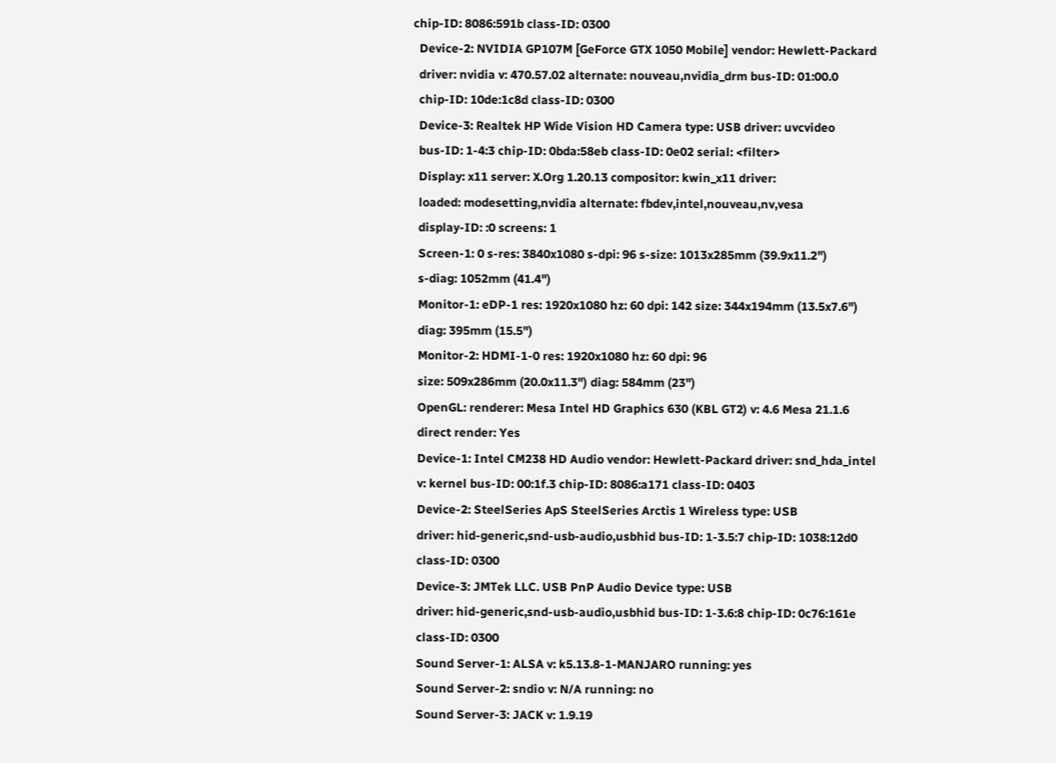chip-ID: 8086:591b class-ID: 0300
  Device-2: NVIDIA GP107M [GeForce GTX 1050 Mobile] vendor: Hewlett-Packard
  driver: nvidia v: 470.57.02 alternate: nouveau,nvidia_drm bus-ID: 01:00.0
  chip-ID: 10de:1c8d class-ID: 0300
  Device-3: Realtek HP Wide Vision HD Camera type: USB driver: uvcvideo
  bus-ID: 1-4:3 chip-ID: 0bda:58eb class-ID: 0e02 serial: <filter>
  Display: x11 server: X.Org 1.20.13 compositor: kwin_x11 driver:
  loaded: modesetting,nvidia alternate: fbdev,intel,nouveau,nv,vesa
  display-ID: :0 screens: 1
  Screen-1: 0 s-res: 3840x1080 s-dpi: 96 s-size: 1013x285mm (39.9x11.2")
  s-diag: 1052mm (41.4")
  Monitor-1: eDP-1 res: 1920x1080 hz: 60 dpi: 142 size: 344x194mm (13.5x7.6")
  diag: 395mm (15.5")
  Monitor-2: HDMI-1-0 res: 1920x1080 hz: 60 dpi: 96
  size: 509x286mm (20.0x11.3") diag: 584mm (23")
  OpenGL: renderer: Mesa Intel HD Graphics 630 (KBL GT2) v: 4.6 Mesa 21.1.6
  direct render: Yes
  Device-1: Intel CM238 HD Audio vendor: Hewlett-Packard driver: snd_hda_intel
  v: kernel bus-ID: 00:1f.3 chip-ID: 8086:a171 class-ID: 0403
  Device-2: SteelSeries ApS SteelSeries Arctis 1 Wireless type: USB
  driver: hid-generic,snd-usb-audio,usbhid bus-ID: 1-3.5:7 chip-ID: 1038:12d0
  class-ID: 0300
  Device-3: JMTek LLC. USB PnP Audio Device type: USB
  driver: hid-generic,snd-usb-audio,usbhid bus-ID: 1-3.6:8 chip-ID: 0c76:161e
  class-ID: 0300
  Sound Server-1: ALSA v: k5.13.8-1-MANJARO running: yes
  Sound Server-2: sndio v: N/A running: no
  Sound Server-3: JACK v: 1.9.19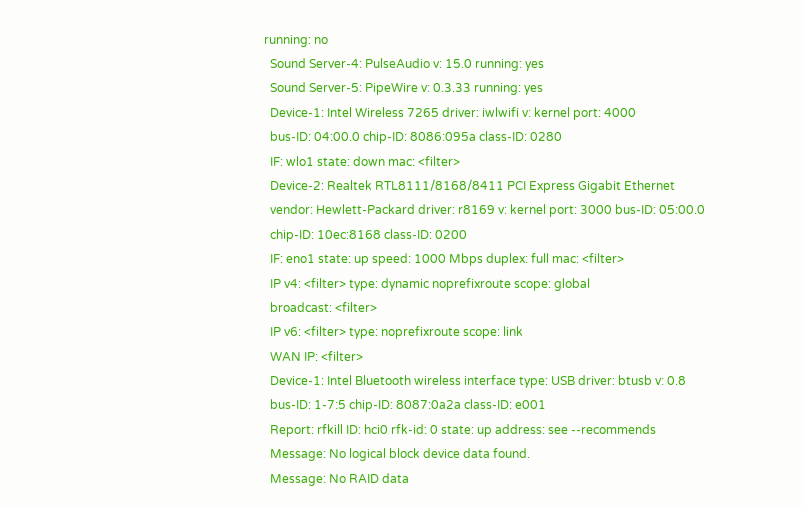running: no
  Sound Server-4: PulseAudio v: 15.0 running: yes
  Sound Server-5: PipeWire v: 0.3.33 running: yes
  Device-1: Intel Wireless 7265 driver: iwlwifi v: kernel port: 4000
  bus-ID: 04:00.0 chip-ID: 8086:095a class-ID: 0280
  IF: wlo1 state: down mac: <filter>
  Device-2: Realtek RTL8111/8168/8411 PCI Express Gigabit Ethernet
  vendor: Hewlett-Packard driver: r8169 v: kernel port: 3000 bus-ID: 05:00.0
  chip-ID: 10ec:8168 class-ID: 0200
  IF: eno1 state: up speed: 1000 Mbps duplex: full mac: <filter>
  IP v4: <filter> type: dynamic noprefixroute scope: global
  broadcast: <filter>
  IP v6: <filter> type: noprefixroute scope: link
  WAN IP: <filter>
  Device-1: Intel Bluetooth wireless interface type: USB driver: btusb v: 0.8
  bus-ID: 1-7:5 chip-ID: 8087:0a2a class-ID: e001
  Report: rfkill ID: hci0 rfk-id: 0 state: up address: see --recommends
  Message: No logical block device data found.
  Message: No RAID data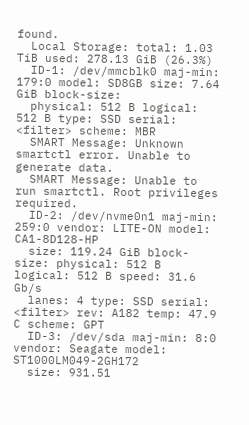found.
  Local Storage: total: 1.03 TiB used: 278.13 GiB (26.3%)
  ID-1: /dev/mmcblk0 maj-min: 179:0 model: SD8GB size: 7.64 GiB block-size:
  physical: 512 B logical: 512 B type: SSD serial: <filter> scheme: MBR
  SMART Message: Unknown smartctl error. Unable to generate data.
  SMART Message: Unable to run smartctl. Root privileges required.
  ID-2: /dev/nvme0n1 maj-min: 259:0 vendor: LITE-ON model: CA1-8D128-HP
  size: 119.24 GiB block-size: physical: 512 B logical: 512 B speed: 31.6 Gb/s
  lanes: 4 type: SSD serial: <filter> rev: A182 temp: 47.9 C scheme: GPT
  ID-3: /dev/sda maj-min: 8:0 vendor: Seagate model: ST1000LM049-2GH172
  size: 931.51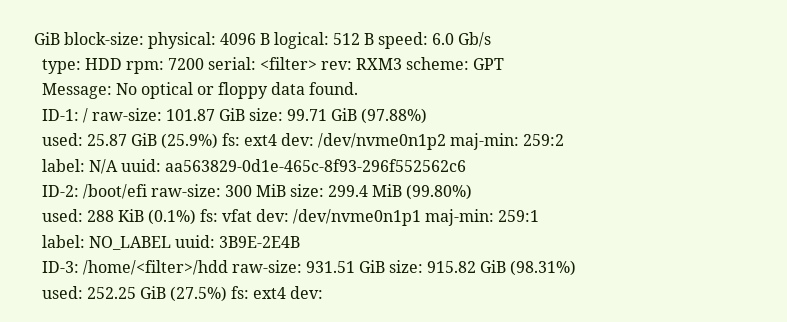GiB block-size: physical: 4096 B logical: 512 B speed: 6.0 Gb/s
  type: HDD rpm: 7200 serial: <filter> rev: RXM3 scheme: GPT
  Message: No optical or floppy data found.
  ID-1: / raw-size: 101.87 GiB size: 99.71 GiB (97.88%)
  used: 25.87 GiB (25.9%) fs: ext4 dev: /dev/nvme0n1p2 maj-min: 259:2
  label: N/A uuid: aa563829-0d1e-465c-8f93-296f552562c6
  ID-2: /boot/efi raw-size: 300 MiB size: 299.4 MiB (99.80%)
  used: 288 KiB (0.1%) fs: vfat dev: /dev/nvme0n1p1 maj-min: 259:1
  label: NO_LABEL uuid: 3B9E-2E4B
  ID-3: /home/<filter>/hdd raw-size: 931.51 GiB size: 915.82 GiB (98.31%)
  used: 252.25 GiB (27.5%) fs: ext4 dev: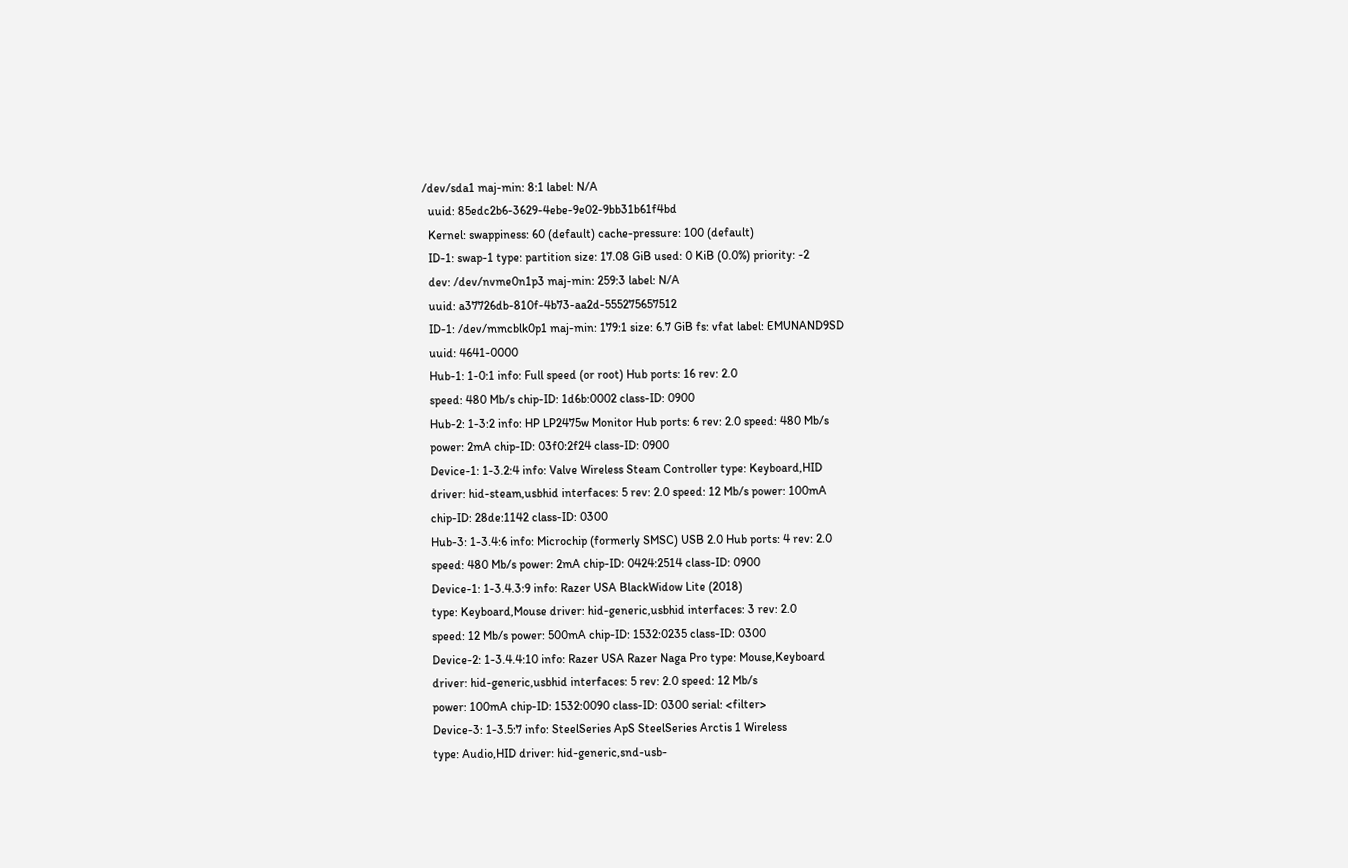/dev/sda1 maj-min: 8:1 label: N/A
  uuid: 85edc2b6-3629-4ebe-9e02-9bb31b61f4bd
  Kernel: swappiness: 60 (default) cache-pressure: 100 (default)
  ID-1: swap-1 type: partition size: 17.08 GiB used: 0 KiB (0.0%) priority: -2
  dev: /dev/nvme0n1p3 maj-min: 259:3 label: N/A
  uuid: a37726db-810f-4b73-aa2d-555275657512
  ID-1: /dev/mmcblk0p1 maj-min: 179:1 size: 6.7 GiB fs: vfat label: EMUNAND9SD
  uuid: 4641-0000
  Hub-1: 1-0:1 info: Full speed (or root) Hub ports: 16 rev: 2.0
  speed: 480 Mb/s chip-ID: 1d6b:0002 class-ID: 0900
  Hub-2: 1-3:2 info: HP LP2475w Monitor Hub ports: 6 rev: 2.0 speed: 480 Mb/s
  power: 2mA chip-ID: 03f0:2f24 class-ID: 0900
  Device-1: 1-3.2:4 info: Valve Wireless Steam Controller type: Keyboard,HID
  driver: hid-steam,usbhid interfaces: 5 rev: 2.0 speed: 12 Mb/s power: 100mA
  chip-ID: 28de:1142 class-ID: 0300
  Hub-3: 1-3.4:6 info: Microchip (formerly SMSC) USB 2.0 Hub ports: 4 rev: 2.0
  speed: 480 Mb/s power: 2mA chip-ID: 0424:2514 class-ID: 0900
  Device-1: 1-3.4.3:9 info: Razer USA BlackWidow Lite (2018)
  type: Keyboard,Mouse driver: hid-generic,usbhid interfaces: 3 rev: 2.0
  speed: 12 Mb/s power: 500mA chip-ID: 1532:0235 class-ID: 0300
  Device-2: 1-3.4.4:10 info: Razer USA Razer Naga Pro type: Mouse,Keyboard
  driver: hid-generic,usbhid interfaces: 5 rev: 2.0 speed: 12 Mb/s
  power: 100mA chip-ID: 1532:0090 class-ID: 0300 serial: <filter>
  Device-3: 1-3.5:7 info: SteelSeries ApS SteelSeries Arctis 1 Wireless
  type: Audio,HID driver: hid-generic,snd-usb-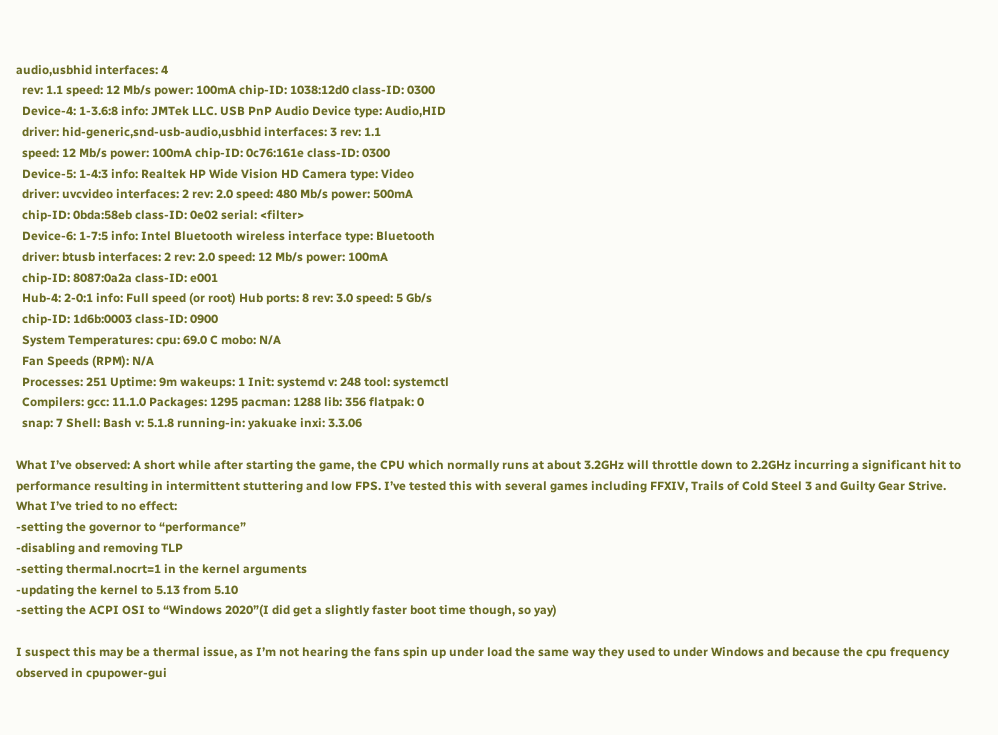audio,usbhid interfaces: 4
  rev: 1.1 speed: 12 Mb/s power: 100mA chip-ID: 1038:12d0 class-ID: 0300
  Device-4: 1-3.6:8 info: JMTek LLC. USB PnP Audio Device type: Audio,HID
  driver: hid-generic,snd-usb-audio,usbhid interfaces: 3 rev: 1.1
  speed: 12 Mb/s power: 100mA chip-ID: 0c76:161e class-ID: 0300
  Device-5: 1-4:3 info: Realtek HP Wide Vision HD Camera type: Video
  driver: uvcvideo interfaces: 2 rev: 2.0 speed: 480 Mb/s power: 500mA
  chip-ID: 0bda:58eb class-ID: 0e02 serial: <filter>
  Device-6: 1-7:5 info: Intel Bluetooth wireless interface type: Bluetooth
  driver: btusb interfaces: 2 rev: 2.0 speed: 12 Mb/s power: 100mA
  chip-ID: 8087:0a2a class-ID: e001
  Hub-4: 2-0:1 info: Full speed (or root) Hub ports: 8 rev: 3.0 speed: 5 Gb/s
  chip-ID: 1d6b:0003 class-ID: 0900
  System Temperatures: cpu: 69.0 C mobo: N/A
  Fan Speeds (RPM): N/A
  Processes: 251 Uptime: 9m wakeups: 1 Init: systemd v: 248 tool: systemctl
  Compilers: gcc: 11.1.0 Packages: 1295 pacman: 1288 lib: 356 flatpak: 0
  snap: 7 Shell: Bash v: 5.1.8 running-in: yakuake inxi: 3.3.06

What I’ve observed: A short while after starting the game, the CPU which normally runs at about 3.2GHz will throttle down to 2.2GHz incurring a significant hit to performance resulting in intermittent stuttering and low FPS. I’ve tested this with several games including FFXIV, Trails of Cold Steel 3 and Guilty Gear Strive.
What I’ve tried to no effect:
-setting the governor to “performance”
-disabling and removing TLP
-setting thermal.nocrt=1 in the kernel arguments
-updating the kernel to 5.13 from 5.10
-setting the ACPI OSI to “Windows 2020”(I did get a slightly faster boot time though, so yay)

I suspect this may be a thermal issue, as I’m not hearing the fans spin up under load the same way they used to under Windows and because the cpu frequency observed in cpupower-gui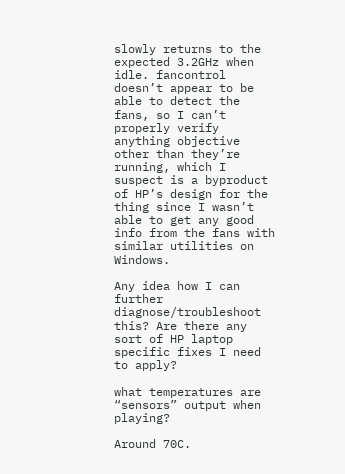slowly returns to the expected 3.2GHz when idle. fancontrol doesn’t appear to be able to detect the fans, so I can’t properly verify anything objective other than they’re running, which I suspect is a byproduct of HP’s design for the thing since I wasn’t able to get any good info from the fans with similar utilities on Windows.

Any idea how I can further diagnose/troubleshoot this? Are there any sort of HP laptop specific fixes I need to apply?

what temperatures are “sensors” output when playing?

Around 70C.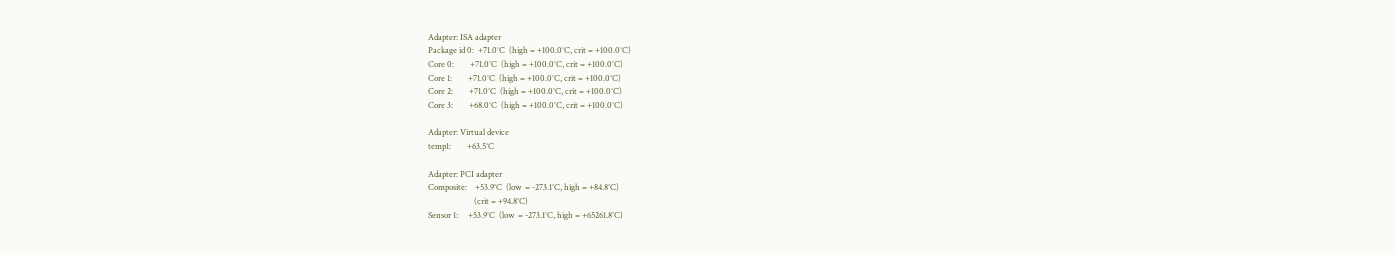Adapter: ISA adapter
Package id 0:  +71.0°C  (high = +100.0°C, crit = +100.0°C)
Core 0:        +71.0°C  (high = +100.0°C, crit = +100.0°C)
Core 1:        +71.0°C  (high = +100.0°C, crit = +100.0°C)
Core 2:        +71.0°C  (high = +100.0°C, crit = +100.0°C)
Core 3:        +68.0°C  (high = +100.0°C, crit = +100.0°C)

Adapter: Virtual device
temp1:        +63.5°C

Adapter: PCI adapter
Composite:    +53.9°C  (low  = -273.1°C, high = +84.8°C)
                       (crit = +94.8°C)
Sensor 1:     +53.9°C  (low  = -273.1°C, high = +65261.8°C)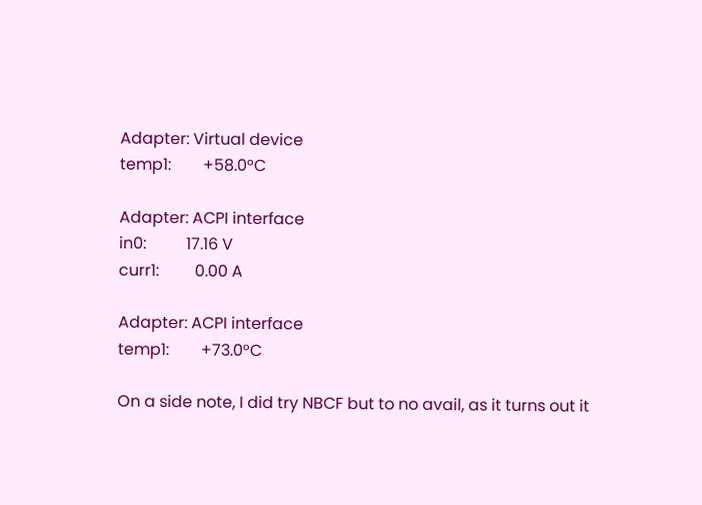Adapter: Virtual device
temp1:        +58.0°C

Adapter: ACPI interface
in0:          17.16 V
curr1:         0.00 A

Adapter: ACPI interface
temp1:        +73.0°C

On a side note, I did try NBCF but to no avail, as it turns out it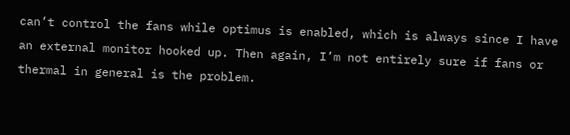can’t control the fans while optimus is enabled, which is always since I have an external monitor hooked up. Then again, I’m not entirely sure if fans or thermal in general is the problem.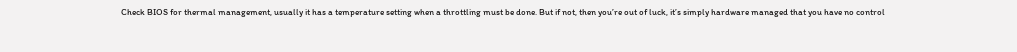Check BIOS for thermal management, usually it has a temperature setting when a throttling must be done. But if not, then you’re out of luck, it’s simply hardware managed that you have no control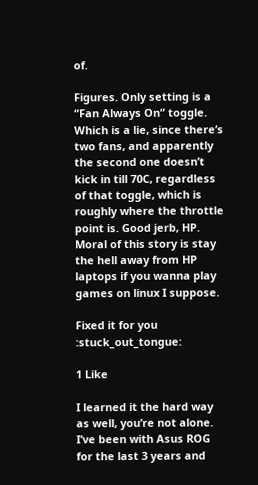of.

Figures. Only setting is a “Fan Always On” toggle. Which is a lie, since there’s two fans, and apparently the second one doesn’t kick in till 70C, regardless of that toggle, which is roughly where the throttle point is. Good jerb, HP.
Moral of this story is stay the hell away from HP laptops if you wanna play games on linux I suppose.

Fixed it for you :stuck_out_tongue:

1 Like

I learned it the hard way as well, you’re not alone. I’ve been with Asus ROG for the last 3 years and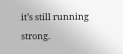it’s still running strong.